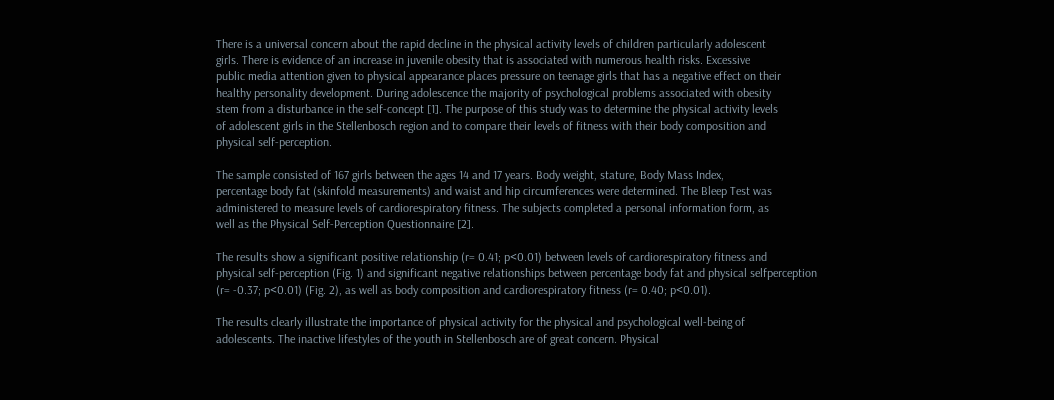There is a universal concern about the rapid decline in the physical activity levels of children particularly adolescent
girls. There is evidence of an increase in juvenile obesity that is associated with numerous health risks. Excessive
public media attention given to physical appearance places pressure on teenage girls that has a negative effect on their
healthy personality development. During adolescence the majority of psychological problems associated with obesity
stem from a disturbance in the self-concept [1]. The purpose of this study was to determine the physical activity levels
of adolescent girls in the Stellenbosch region and to compare their levels of fitness with their body composition and
physical self-perception.

The sample consisted of 167 girls between the ages 14 and 17 years. Body weight, stature, Body Mass Index,
percentage body fat (skinfold measurements) and waist and hip circumferences were determined. The Bleep Test was
administered to measure levels of cardiorespiratory fitness. The subjects completed a personal information form, as
well as the Physical Self-Perception Questionnaire [2].

The results show a significant positive relationship (r= 0.41; p<0.01) between levels of cardiorespiratory fitness and
physical self-perception (Fig. 1) and significant negative relationships between percentage body fat and physical selfperception
(r= -0.37; p<0.01) (Fig. 2), as well as body composition and cardiorespiratory fitness (r= 0.40; p<0.01).

The results clearly illustrate the importance of physical activity for the physical and psychological well-being of
adolescents. The inactive lifestyles of the youth in Stellenbosch are of great concern. Physical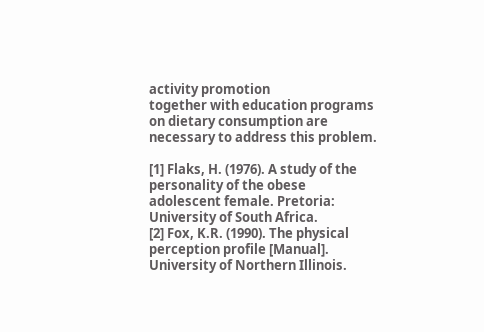activity promotion
together with education programs on dietary consumption are necessary to address this problem.

[1] Flaks, H. (1976). A study of the personality of the obese adolescent female. Pretoria: University of South Africa.
[2] Fox, K.R. (1990). The physical perception profile [Manual]. University of Northern Illinois.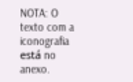NOTA: O texto com a iconografia está no anexo.